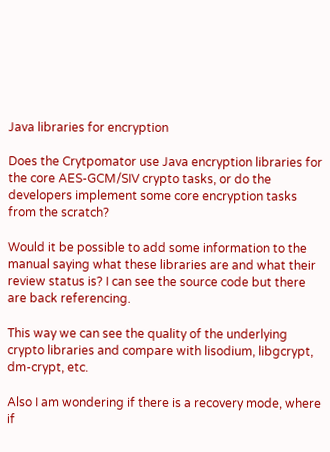Java libraries for encryption

Does the Crytpomator use Java encryption libraries for the core AES-GCM/SIV crypto tasks, or do the developers implement some core encryption tasks from the scratch?

Would it be possible to add some information to the manual saying what these libraries are and what their review status is? I can see the source code but there are back referencing.

This way we can see the quality of the underlying crypto libraries and compare with lisodium, libgcrypt, dm-crypt, etc.

Also I am wondering if there is a recovery mode, where if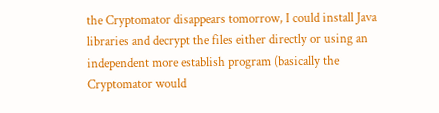the Cryptomator disappears tomorrow, I could install Java libraries and decrypt the files either directly or using an independent more establish program (basically the Cryptomator would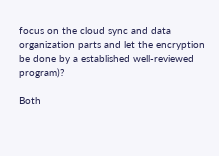focus on the cloud sync and data organization parts and let the encryption be done by a established well-reviewed program)?

Both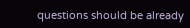questions should be already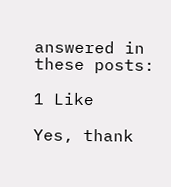answered in these posts:

1 Like

Yes, thank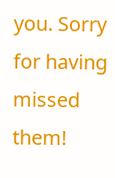you. Sorry for having missed them!